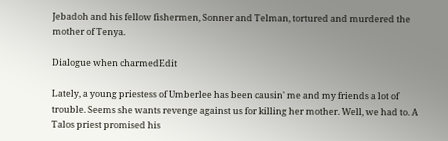Jebadoh and his fellow fishermen, Sonner and Telman, tortured and murdered the mother of Tenya.

Dialogue when charmedEdit

Lately, a young priestess of Umberlee has been causin' me and my friends a lot of trouble. Seems she wants revenge against us for killing her mother. Well, we had to. A Talos priest promised his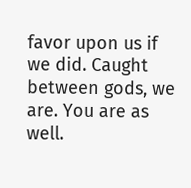favor upon us if we did. Caught between gods, we are. You are as well.